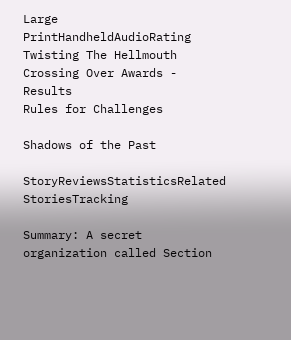Large PrintHandheldAudioRating
Twisting The Hellmouth Crossing Over Awards - Results
Rules for Challenges

Shadows of the Past

StoryReviewsStatisticsRelated StoriesTracking

Summary: A secret organization called Section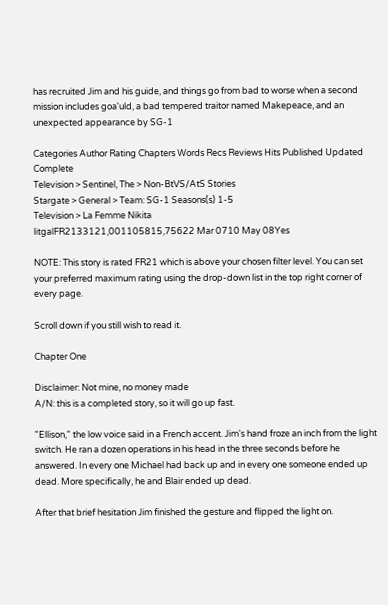has recruited Jim and his guide, and things go from bad to worse when a second mission includes goa'uld, a bad tempered traitor named Makepeace, and an unexpected appearance by SG-1

Categories Author Rating Chapters Words Recs Reviews Hits Published Updated Complete
Television > Sentinel, The > Non-BtVS/AtS Stories
Stargate > General > Team: SG-1 Seasons(s) 1-5
Television > La Femme Nikita
litgalFR2133121,001105815,75622 Mar 0710 May 08Yes

NOTE: This story is rated FR21 which is above your chosen filter level. You can set your preferred maximum rating using the drop-down list in the top right corner of every page.

Scroll down if you still wish to read it.

Chapter One

Disclaimer: Not mine, no money made
A/N: this is a completed story, so it will go up fast.

"Ellison," the low voice said in a French accent. Jim's hand froze an inch from the light switch. He ran a dozen operations in his head in the three seconds before he answered. In every one Michael had back up and in every one someone ended up dead. More specifically, he and Blair ended up dead.

After that brief hesitation Jim finished the gesture and flipped the light on.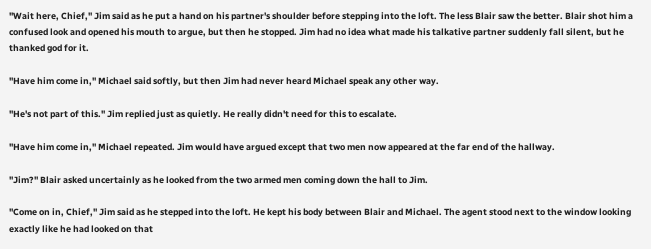"Wait here, Chief," Jim said as he put a hand on his partner's shoulder before stepping into the loft. The less Blair saw the better. Blair shot him a confused look and opened his mouth to argue, but then he stopped. Jim had no idea what made his talkative partner suddenly fall silent, but he thanked god for it.

"Have him come in," Michael said softly, but then Jim had never heard Michael speak any other way.

"He's not part of this." Jim replied just as quietly. He really didn't need for this to escalate.

"Have him come in," Michael repeated. Jim would have argued except that two men now appeared at the far end of the hallway.

"Jim?" Blair asked uncertainly as he looked from the two armed men coming down the hall to Jim.

"Come on in, Chief," Jim said as he stepped into the loft. He kept his body between Blair and Michael. The agent stood next to the window looking exactly like he had looked on that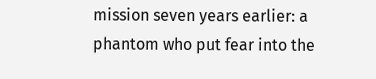mission seven years earlier: a phantom who put fear into the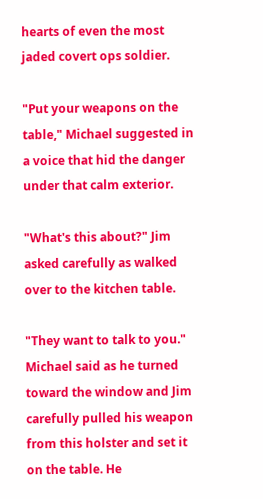hearts of even the most jaded covert ops soldier.

"Put your weapons on the table," Michael suggested in a voice that hid the danger under that calm exterior.

"What's this about?" Jim asked carefully as walked over to the kitchen table.

"They want to talk to you." Michael said as he turned toward the window and Jim carefully pulled his weapon from this holster and set it on the table. He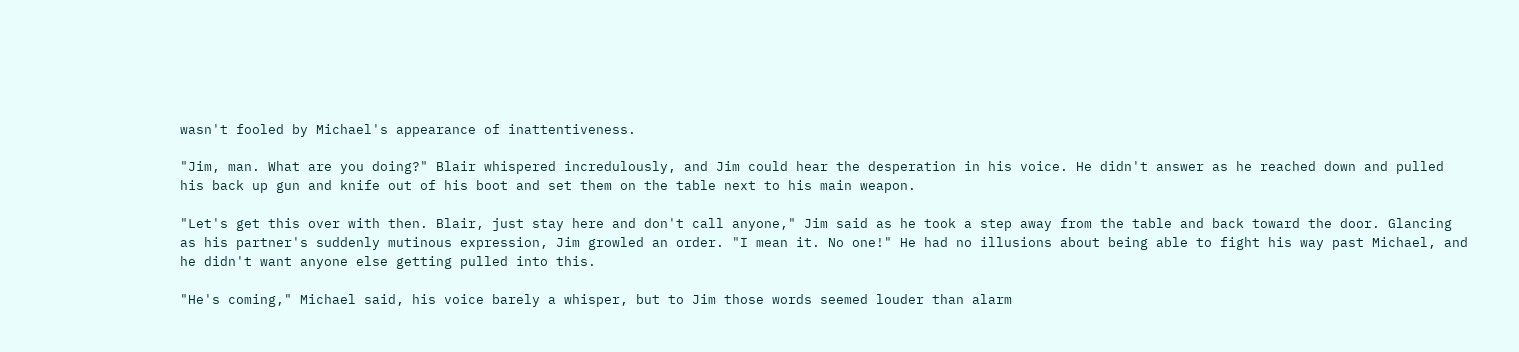wasn't fooled by Michael's appearance of inattentiveness.

"Jim, man. What are you doing?" Blair whispered incredulously, and Jim could hear the desperation in his voice. He didn't answer as he reached down and pulled his back up gun and knife out of his boot and set them on the table next to his main weapon.

"Let's get this over with then. Blair, just stay here and don't call anyone," Jim said as he took a step away from the table and back toward the door. Glancing as his partner's suddenly mutinous expression, Jim growled an order. "I mean it. No one!" He had no illusions about being able to fight his way past Michael, and he didn't want anyone else getting pulled into this.

"He's coming," Michael said, his voice barely a whisper, but to Jim those words seemed louder than alarm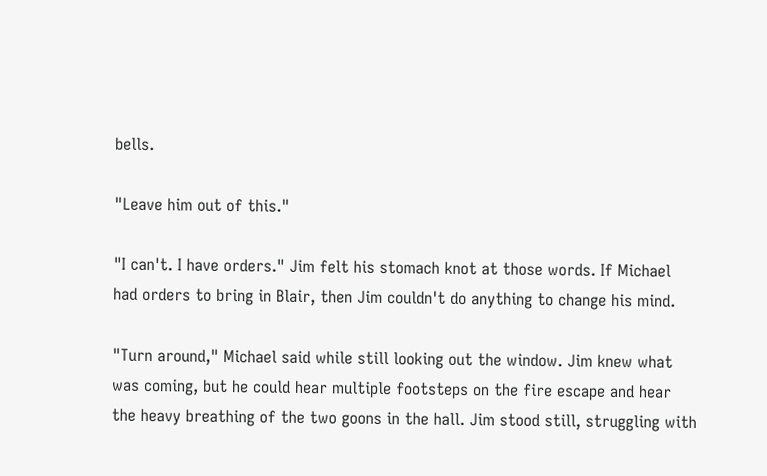bells.

"Leave him out of this."

"I can't. I have orders." Jim felt his stomach knot at those words. If Michael had orders to bring in Blair, then Jim couldn't do anything to change his mind.

"Turn around," Michael said while still looking out the window. Jim knew what was coming, but he could hear multiple footsteps on the fire escape and hear the heavy breathing of the two goons in the hall. Jim stood still, struggling with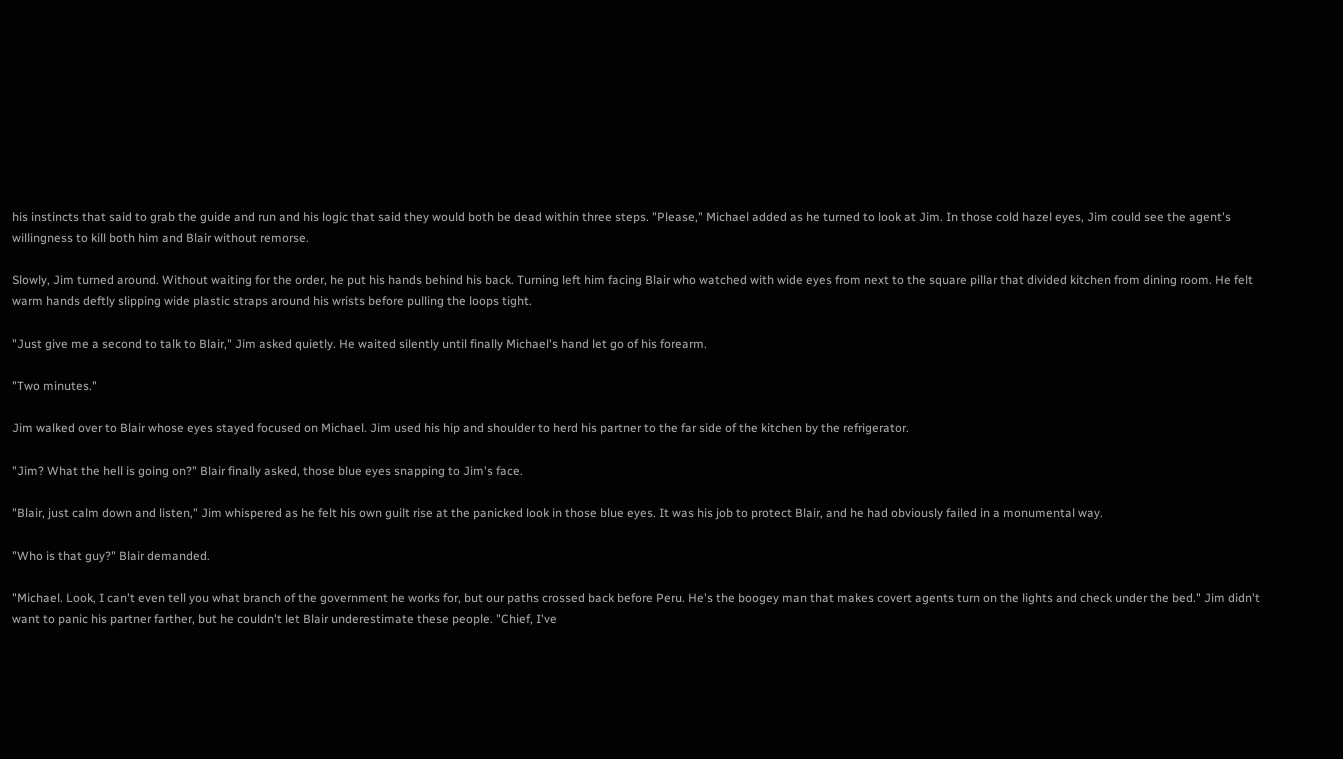his instincts that said to grab the guide and run and his logic that said they would both be dead within three steps. "Please," Michael added as he turned to look at Jim. In those cold hazel eyes, Jim could see the agent's willingness to kill both him and Blair without remorse.

Slowly, Jim turned around. Without waiting for the order, he put his hands behind his back. Turning left him facing Blair who watched with wide eyes from next to the square pillar that divided kitchen from dining room. He felt warm hands deftly slipping wide plastic straps around his wrists before pulling the loops tight.

"Just give me a second to talk to Blair," Jim asked quietly. He waited silently until finally Michael's hand let go of his forearm.

"Two minutes."

Jim walked over to Blair whose eyes stayed focused on Michael. Jim used his hip and shoulder to herd his partner to the far side of the kitchen by the refrigerator.

"Jim? What the hell is going on?" Blair finally asked, those blue eyes snapping to Jim's face.

"Blair, just calm down and listen," Jim whispered as he felt his own guilt rise at the panicked look in those blue eyes. It was his job to protect Blair, and he had obviously failed in a monumental way.

"Who is that guy?" Blair demanded.

"Michael. Look, I can't even tell you what branch of the government he works for, but our paths crossed back before Peru. He's the boogey man that makes covert agents turn on the lights and check under the bed." Jim didn't want to panic his partner farther, but he couldn't let Blair underestimate these people. "Chief, I've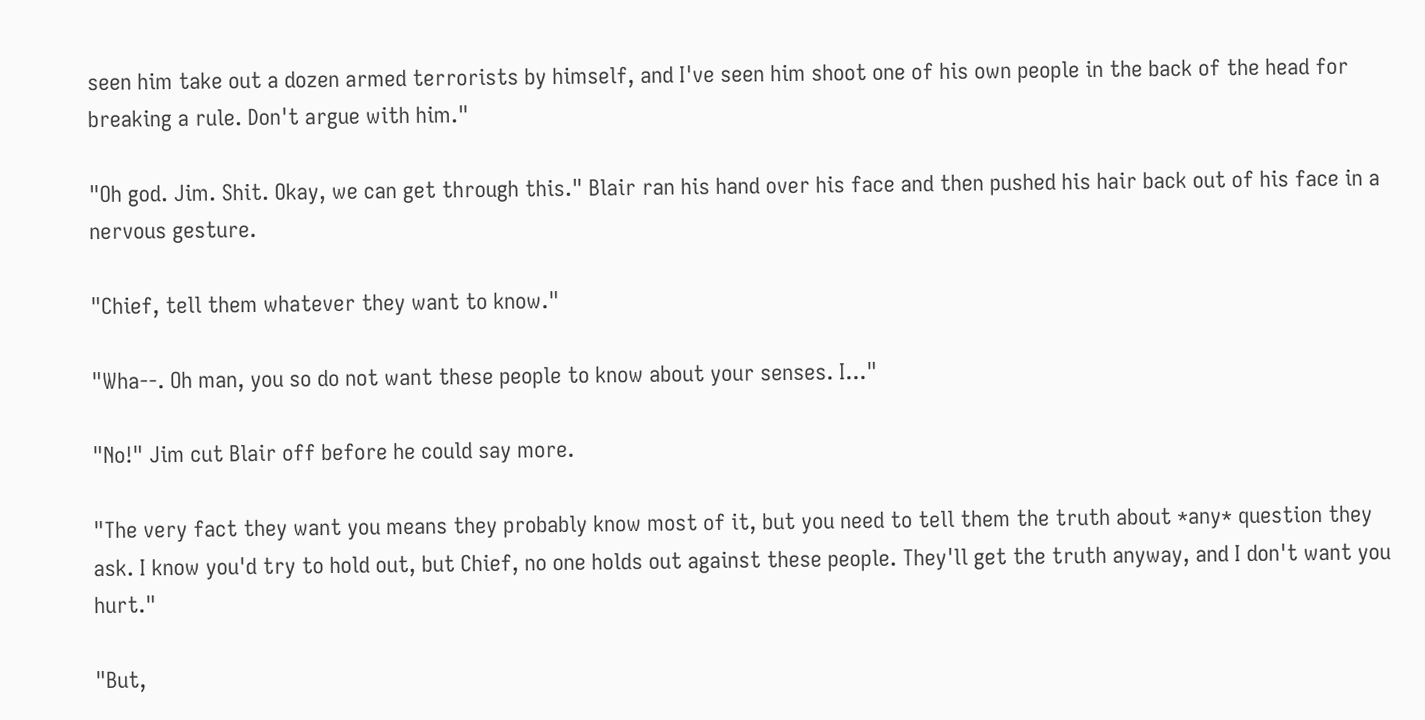seen him take out a dozen armed terrorists by himself, and I've seen him shoot one of his own people in the back of the head for breaking a rule. Don't argue with him."

"Oh god. Jim. Shit. Okay, we can get through this." Blair ran his hand over his face and then pushed his hair back out of his face in a nervous gesture.

"Chief, tell them whatever they want to know."

"Wha--. Oh man, you so do not want these people to know about your senses. I..."

"No!" Jim cut Blair off before he could say more.

"The very fact they want you means they probably know most of it, but you need to tell them the truth about *any* question they ask. I know you'd try to hold out, but Chief, no one holds out against these people. They'll get the truth anyway, and I don't want you hurt."

"But,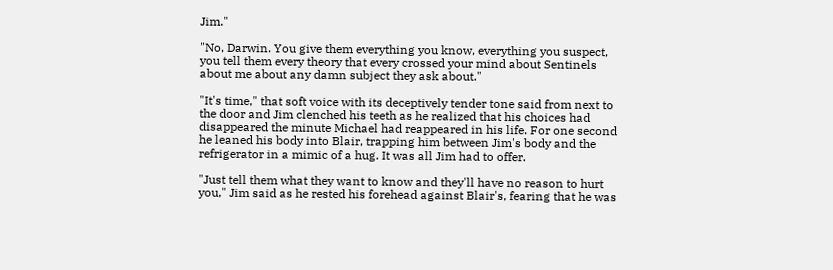Jim."

"No, Darwin. You give them everything you know, everything you suspect, you tell them every theory that every crossed your mind about Sentinels about me about any damn subject they ask about."

"It's time," that soft voice with its deceptively tender tone said from next to the door and Jim clenched his teeth as he realized that his choices had disappeared the minute Michael had reappeared in his life. For one second he leaned his body into Blair, trapping him between Jim's body and the refrigerator in a mimic of a hug. It was all Jim had to offer.

"Just tell them what they want to know and they'll have no reason to hurt you," Jim said as he rested his forehead against Blair's, fearing that he was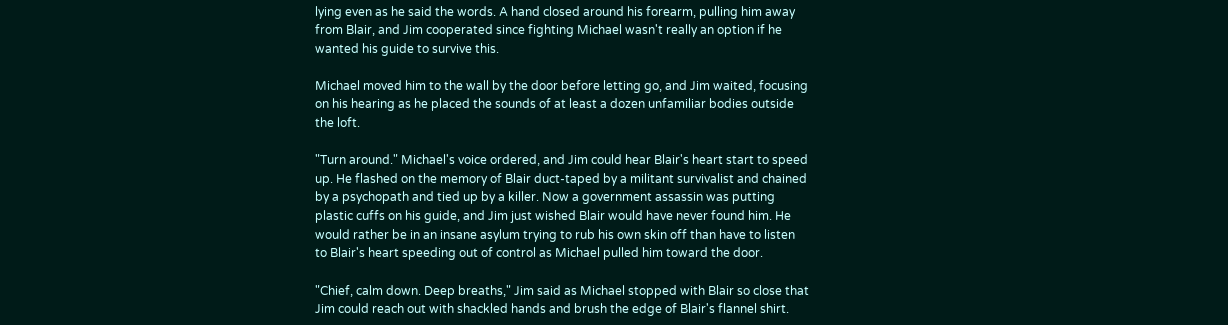lying even as he said the words. A hand closed around his forearm, pulling him away from Blair, and Jim cooperated since fighting Michael wasn't really an option if he wanted his guide to survive this.

Michael moved him to the wall by the door before letting go, and Jim waited, focusing on his hearing as he placed the sounds of at least a dozen unfamiliar bodies outside the loft.

"Turn around." Michael's voice ordered, and Jim could hear Blair's heart start to speed up. He flashed on the memory of Blair duct-taped by a militant survivalist and chained by a psychopath and tied up by a killer. Now a government assassin was putting plastic cuffs on his guide, and Jim just wished Blair would have never found him. He would rather be in an insane asylum trying to rub his own skin off than have to listen to Blair's heart speeding out of control as Michael pulled him toward the door.

"Chief, calm down. Deep breaths," Jim said as Michael stopped with Blair so close that Jim could reach out with shackled hands and brush the edge of Blair's flannel shirt.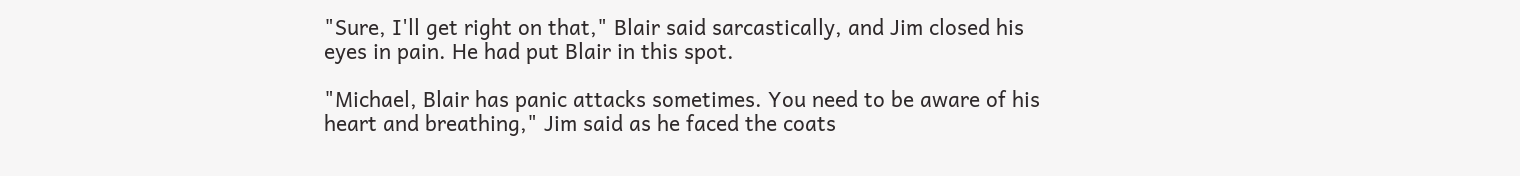"Sure, I'll get right on that," Blair said sarcastically, and Jim closed his eyes in pain. He had put Blair in this spot.

"Michael, Blair has panic attacks sometimes. You need to be aware of his heart and breathing," Jim said as he faced the coats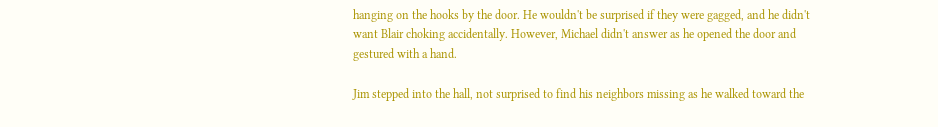hanging on the hooks by the door. He wouldn't be surprised if they were gagged, and he didn't want Blair choking accidentally. However, Michael didn't answer as he opened the door and gestured with a hand.

Jim stepped into the hall, not surprised to find his neighbors missing as he walked toward the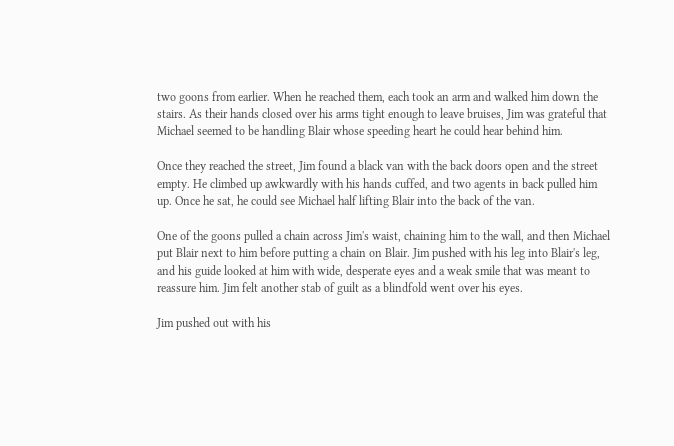two goons from earlier. When he reached them, each took an arm and walked him down the stairs. As their hands closed over his arms tight enough to leave bruises, Jim was grateful that Michael seemed to be handling Blair whose speeding heart he could hear behind him.

Once they reached the street, Jim found a black van with the back doors open and the street empty. He climbed up awkwardly with his hands cuffed, and two agents in back pulled him up. Once he sat, he could see Michael half lifting Blair into the back of the van.

One of the goons pulled a chain across Jim's waist, chaining him to the wall, and then Michael put Blair next to him before putting a chain on Blair. Jim pushed with his leg into Blair's leg, and his guide looked at him with wide, desperate eyes and a weak smile that was meant to reassure him. Jim felt another stab of guilt as a blindfold went over his eyes.

Jim pushed out with his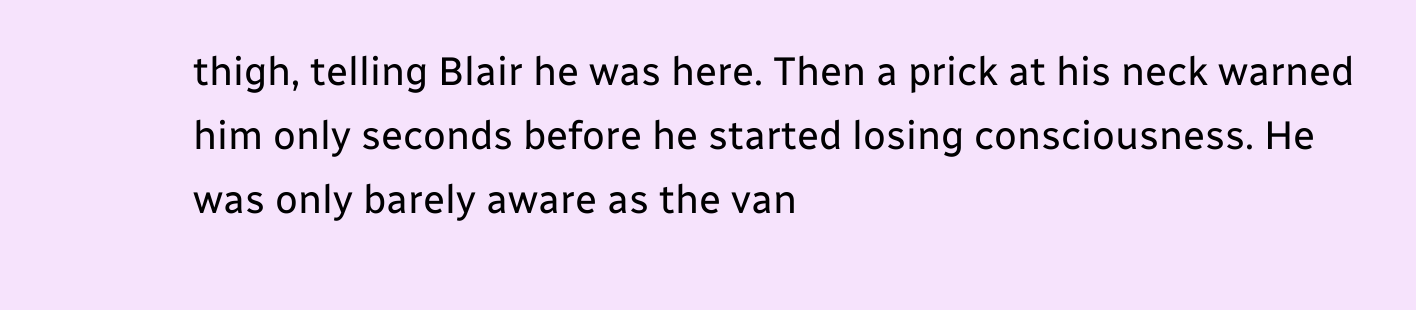thigh, telling Blair he was here. Then a prick at his neck warned him only seconds before he started losing consciousness. He was only barely aware as the van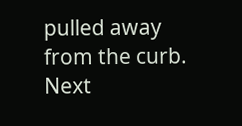pulled away from the curb.
Next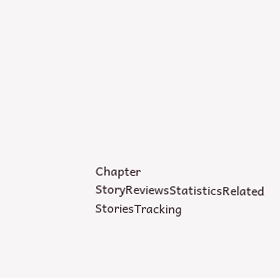Chapter
StoryReviewsStatisticsRelated StoriesTracking